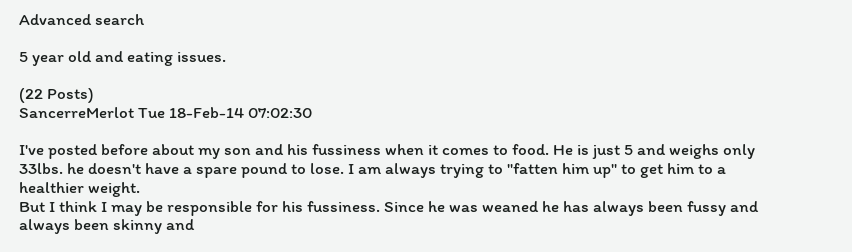Advanced search

5 year old and eating issues.

(22 Posts)
SancerreMerlot Tue 18-Feb-14 07:02:30

I've posted before about my son and his fussiness when it comes to food. He is just 5 and weighs only 33lbs. he doesn't have a spare pound to lose. I am always trying to "fatten him up" to get him to a healthier weight.
But I think I may be responsible for his fussiness. Since he was weaned he has always been fussy and always been skinny and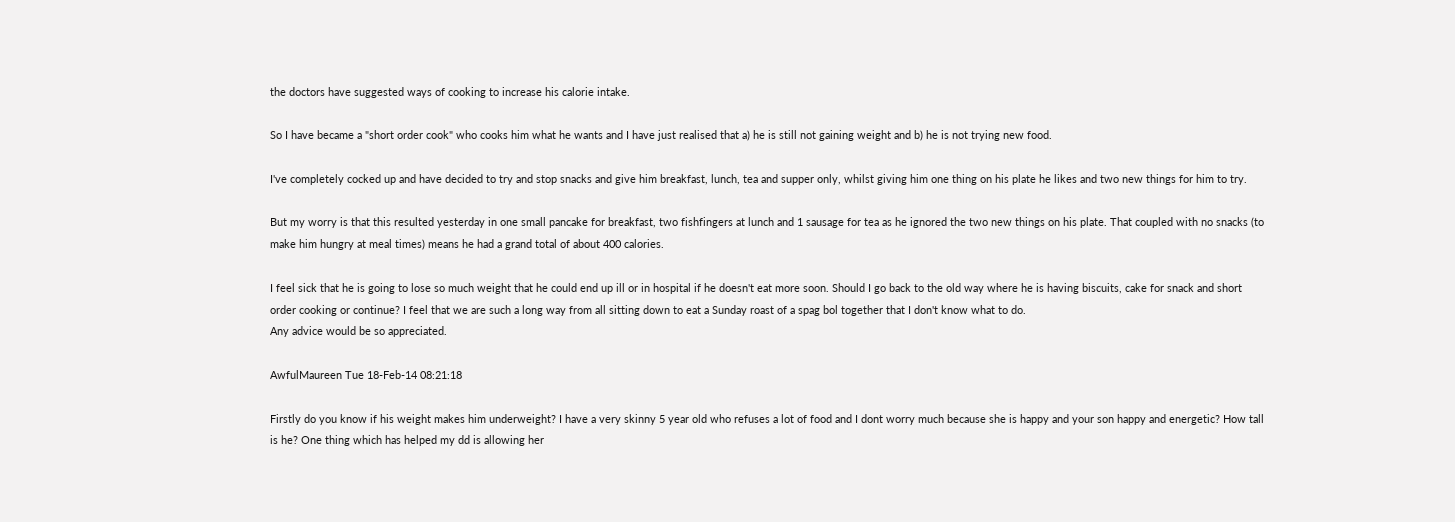the doctors have suggested ways of cooking to increase his calorie intake.

So I have became a "short order cook" who cooks him what he wants and I have just realised that a) he is still not gaining weight and b) he is not trying new food.

I've completely cocked up and have decided to try and stop snacks and give him breakfast, lunch, tea and supper only, whilst giving him one thing on his plate he likes and two new things for him to try.

But my worry is that this resulted yesterday in one small pancake for breakfast, two fishfingers at lunch and 1 sausage for tea as he ignored the two new things on his plate. That coupled with no snacks (to make him hungry at meal times) means he had a grand total of about 400 calories.

I feel sick that he is going to lose so much weight that he could end up ill or in hospital if he doesn't eat more soon. Should I go back to the old way where he is having biscuits, cake for snack and short order cooking or continue? I feel that we are such a long way from all sitting down to eat a Sunday roast of a spag bol together that I don't know what to do.
Any advice would be so appreciated.

AwfulMaureen Tue 18-Feb-14 08:21:18

Firstly do you know if his weight makes him underweight? I have a very skinny 5 year old who refuses a lot of food and I dont worry much because she is happy and your son happy and energetic? How tall is he? One thing which has helped my dd is allowing her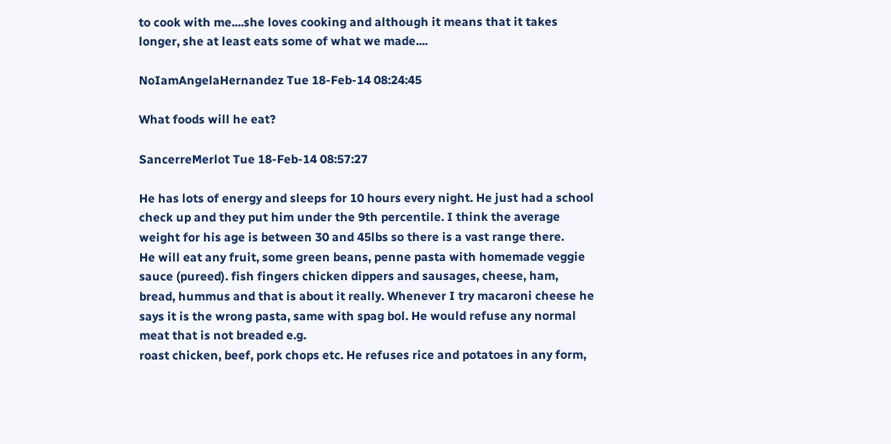to cook with me....she loves cooking and although it means that it takes longer, she at least eats some of what we made....

NoIamAngelaHernandez Tue 18-Feb-14 08:24:45

What foods will he eat?

SancerreMerlot Tue 18-Feb-14 08:57:27

He has lots of energy and sleeps for 10 hours every night. He just had a school check up and they put him under the 9th percentile. I think the average weight for his age is between 30 and 45lbs so there is a vast range there.
He will eat any fruit, some green beans, penne pasta with homemade veggie sauce (pureed). fish fingers chicken dippers and sausages, cheese, ham, bread, hummus and that is about it really. Whenever I try macaroni cheese he says it is the wrong pasta, same with spag bol. He would refuse any normal meat that is not breaded e.g.
roast chicken, beef, pork chops etc. He refuses rice and potatoes in any form,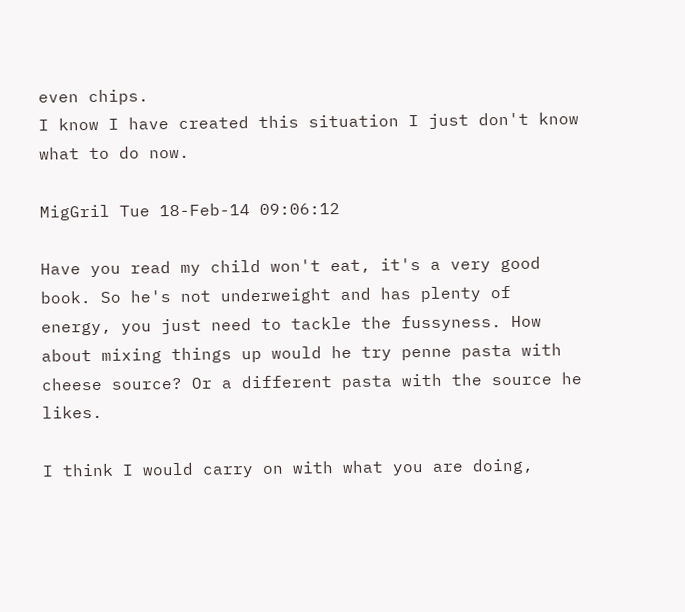even chips.
I know I have created this situation I just don't know what to do now.

MigGril Tue 18-Feb-14 09:06:12

Have you read my child won't eat, it's a very good book. So he's not underweight and has plenty of energy, you just need to tackle the fussyness. How about mixing things up would he try penne pasta with cheese source? Or a different pasta with the source he likes.

I think I would carry on with what you are doing,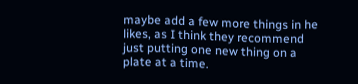maybe add a few more things in he likes, as I think they recommend just putting one new thing on a plate at a time.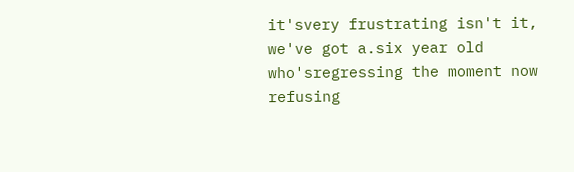it'svery frustrating isn't it, we've got a.six year old who'sregressing the moment now refusing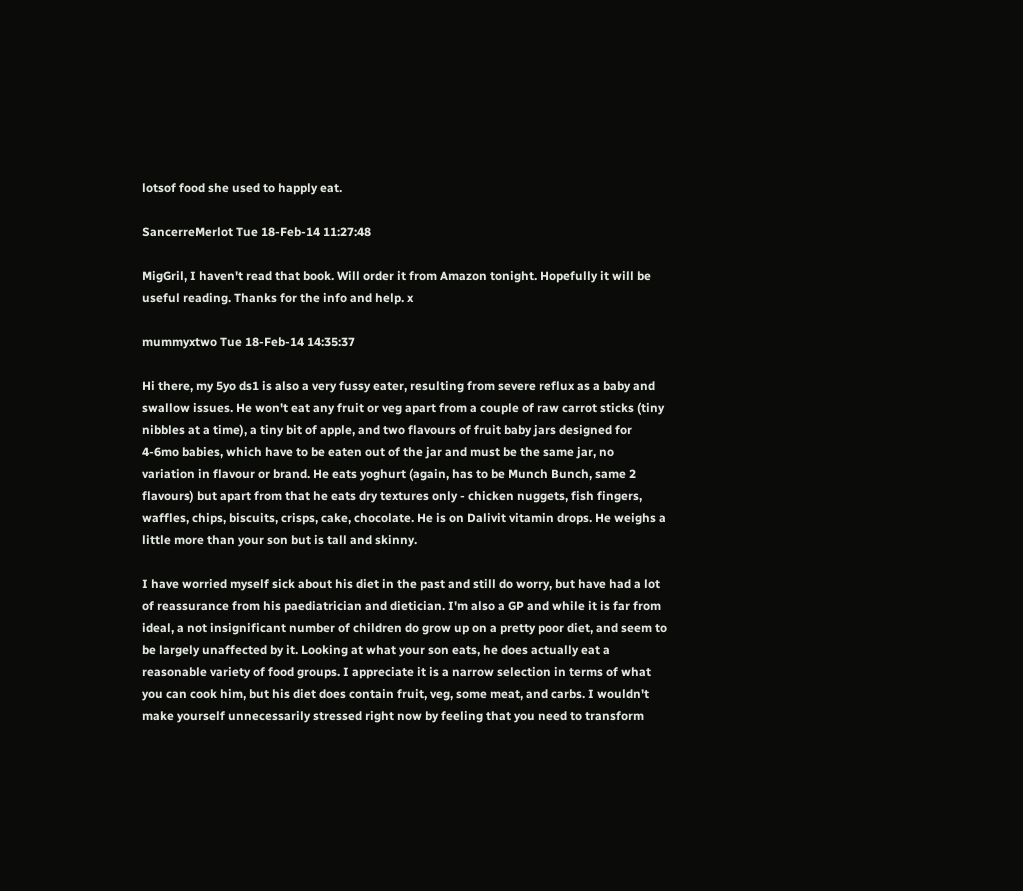lotsof food she used to happly eat.

SancerreMerlot Tue 18-Feb-14 11:27:48

MigGril, I haven't read that book. Will order it from Amazon tonight. Hopefully it will be useful reading. Thanks for the info and help. x

mummyxtwo Tue 18-Feb-14 14:35:37

Hi there, my 5yo ds1 is also a very fussy eater, resulting from severe reflux as a baby and swallow issues. He won't eat any fruit or veg apart from a couple of raw carrot sticks (tiny nibbles at a time), a tiny bit of apple, and two flavours of fruit baby jars designed for 4-6mo babies, which have to be eaten out of the jar and must be the same jar, no variation in flavour or brand. He eats yoghurt (again, has to be Munch Bunch, same 2 flavours) but apart from that he eats dry textures only - chicken nuggets, fish fingers, waffles, chips, biscuits, crisps, cake, chocolate. He is on Dalivit vitamin drops. He weighs a little more than your son but is tall and skinny.

I have worried myself sick about his diet in the past and still do worry, but have had a lot of reassurance from his paediatrician and dietician. I'm also a GP and while it is far from ideal, a not insignificant number of children do grow up on a pretty poor diet, and seem to be largely unaffected by it. Looking at what your son eats, he does actually eat a reasonable variety of food groups. I appreciate it is a narrow selection in terms of what you can cook him, but his diet does contain fruit, veg, some meat, and carbs. I wouldn't make yourself unnecessarily stressed right now by feeling that you need to transform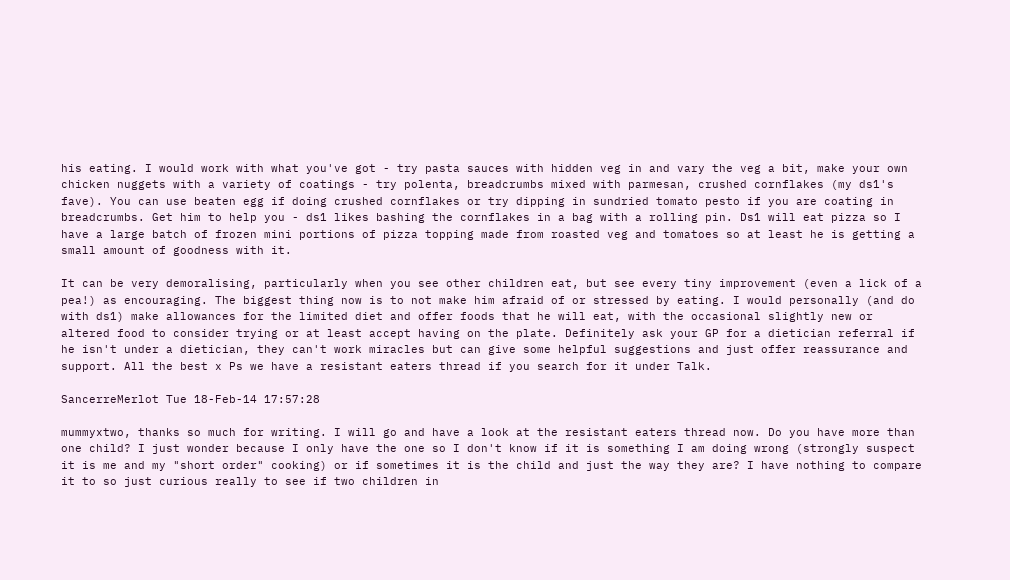his eating. I would work with what you've got - try pasta sauces with hidden veg in and vary the veg a bit, make your own chicken nuggets with a variety of coatings - try polenta, breadcrumbs mixed with parmesan, crushed cornflakes (my ds1's fave). You can use beaten egg if doing crushed cornflakes or try dipping in sundried tomato pesto if you are coating in breadcrumbs. Get him to help you - ds1 likes bashing the cornflakes in a bag with a rolling pin. Ds1 will eat pizza so I have a large batch of frozen mini portions of pizza topping made from roasted veg and tomatoes so at least he is getting a small amount of goodness with it.

It can be very demoralising, particularly when you see other children eat, but see every tiny improvement (even a lick of a pea!) as encouraging. The biggest thing now is to not make him afraid of or stressed by eating. I would personally (and do with ds1) make allowances for the limited diet and offer foods that he will eat, with the occasional slightly new or altered food to consider trying or at least accept having on the plate. Definitely ask your GP for a dietician referral if he isn't under a dietician, they can't work miracles but can give some helpful suggestions and just offer reassurance and support. All the best x Ps we have a resistant eaters thread if you search for it under Talk.

SancerreMerlot Tue 18-Feb-14 17:57:28

mummyxtwo, thanks so much for writing. I will go and have a look at the resistant eaters thread now. Do you have more than one child? I just wonder because I only have the one so I don't know if it is something I am doing wrong (strongly suspect it is me and my "short order" cooking) or if sometimes it is the child and just the way they are? I have nothing to compare it to so just curious really to see if two children in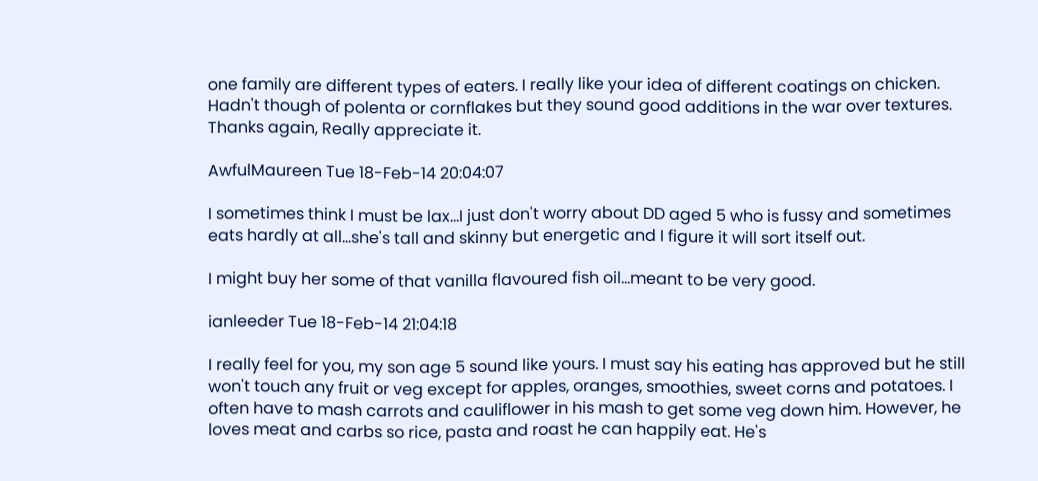one family are different types of eaters. I really like your idea of different coatings on chicken. Hadn't though of polenta or cornflakes but they sound good additions in the war over textures. Thanks again, Really appreciate it.

AwfulMaureen Tue 18-Feb-14 20:04:07

I sometimes think I must be lax...I just don't worry about DD aged 5 who is fussy and sometimes eats hardly at all...she's tall and skinny but energetic and I figure it will sort itself out.

I might buy her some of that vanilla flavoured fish oil...meant to be very good.

ianleeder Tue 18-Feb-14 21:04:18

I really feel for you, my son age 5 sound like yours. I must say his eating has approved but he still won't touch any fruit or veg except for apples, oranges, smoothies, sweet corns and potatoes. I often have to mash carrots and cauliflower in his mash to get some veg down him. However, he loves meat and carbs so rice, pasta and roast he can happily eat. He's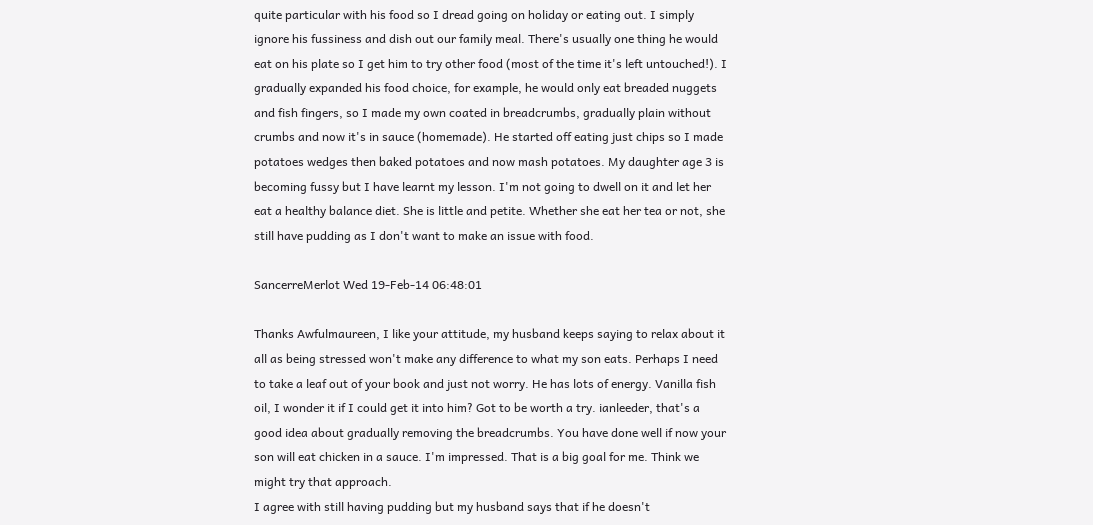quite particular with his food so I dread going on holiday or eating out. I simply ignore his fussiness and dish out our family meal. There's usually one thing he would eat on his plate so I get him to try other food (most of the time it's left untouched!). I gradually expanded his food choice, for example, he would only eat breaded nuggets and fish fingers, so I made my own coated in breadcrumbs, gradually plain without crumbs and now it's in sauce (homemade). He started off eating just chips so I made potatoes wedges then baked potatoes and now mash potatoes. My daughter age 3 is becoming fussy but I have learnt my lesson. I'm not going to dwell on it and let her eat a healthy balance diet. She is little and petite. Whether she eat her tea or not, she still have pudding as I don't want to make an issue with food.

SancerreMerlot Wed 19-Feb-14 06:48:01

Thanks Awfulmaureen, I like your attitude, my husband keeps saying to relax about it all as being stressed won't make any difference to what my son eats. Perhaps I need to take a leaf out of your book and just not worry. He has lots of energy. Vanilla fish oil, I wonder it if I could get it into him? Got to be worth a try. ianleeder, that's a good idea about gradually removing the breadcrumbs. You have done well if now your son will eat chicken in a sauce. I'm impressed. That is a big goal for me. Think we might try that approach.
I agree with still having pudding but my husband says that if he doesn't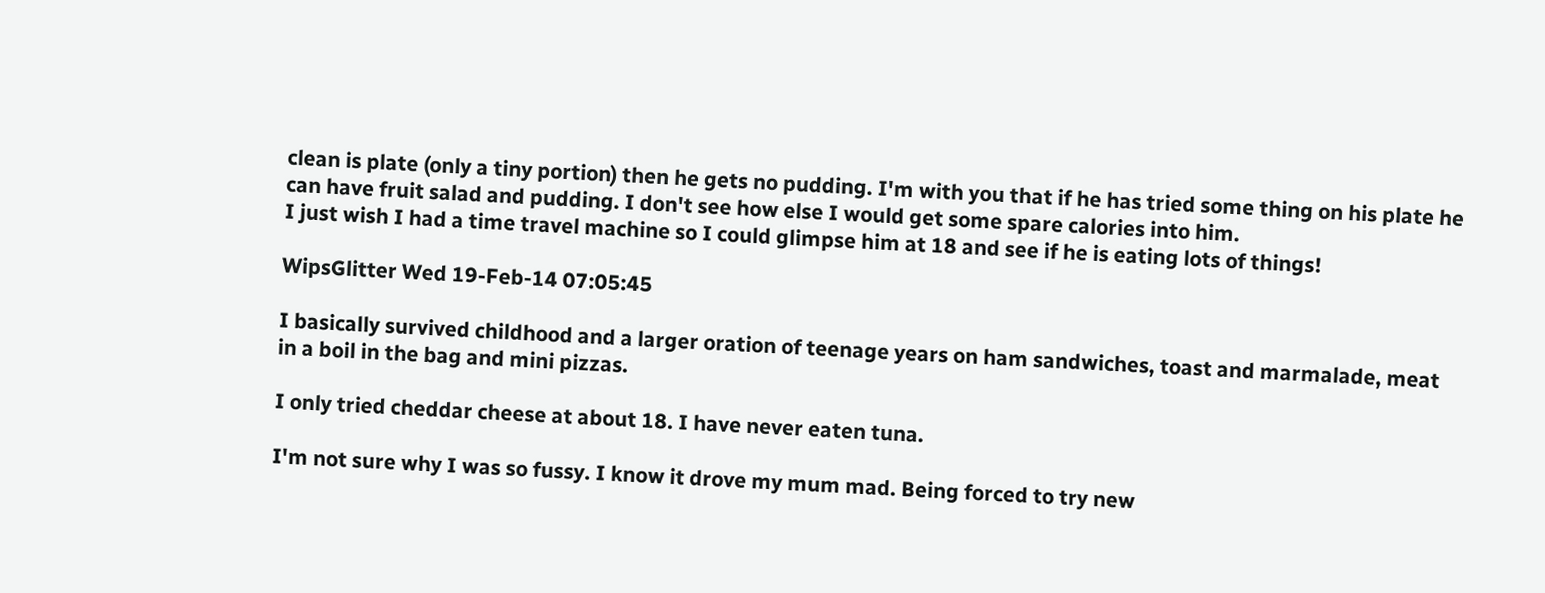clean is plate (only a tiny portion) then he gets no pudding. I'm with you that if he has tried some thing on his plate he can have fruit salad and pudding. I don't see how else I would get some spare calories into him.
I just wish I had a time travel machine so I could glimpse him at 18 and see if he is eating lots of things!

WipsGlitter Wed 19-Feb-14 07:05:45

I basically survived childhood and a larger oration of teenage years on ham sandwiches, toast and marmalade, meat in a boil in the bag and mini pizzas.

I only tried cheddar cheese at about 18. I have never eaten tuna.

I'm not sure why I was so fussy. I know it drove my mum mad. Being forced to try new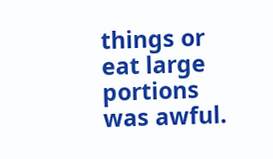things or eat large portions was awful.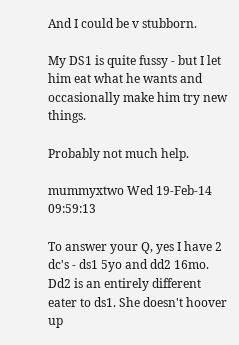And I could be v stubborn.

My DS1 is quite fussy - but I let him eat what he wants and occasionally make him try new things.

Probably not much help.

mummyxtwo Wed 19-Feb-14 09:59:13

To answer your Q, yes I have 2 dc's - ds1 5yo and dd2 16mo. Dd2 is an entirely different eater to ds1. She doesn't hoover up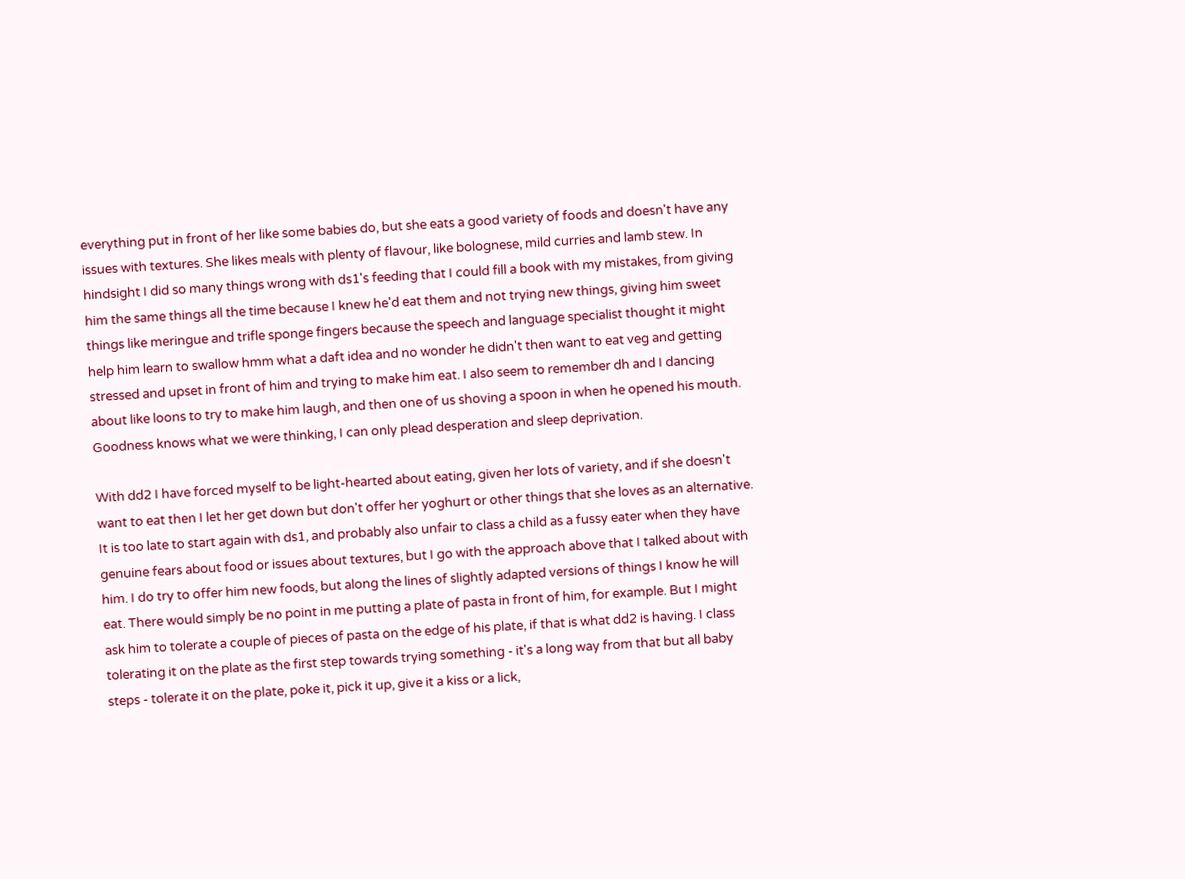everything put in front of her like some babies do, but she eats a good variety of foods and doesn't have any issues with textures. She likes meals with plenty of flavour, like bolognese, mild curries and lamb stew. In hindsight I did so many things wrong with ds1's feeding that I could fill a book with my mistakes, from giving him the same things all the time because I knew he'd eat them and not trying new things, giving him sweet things like meringue and trifle sponge fingers because the speech and language specialist thought it might help him learn to swallow hmm what a daft idea and no wonder he didn't then want to eat veg and getting stressed and upset in front of him and trying to make him eat. I also seem to remember dh and I dancing about like loons to try to make him laugh, and then one of us shoving a spoon in when he opened his mouth. Goodness knows what we were thinking, I can only plead desperation and sleep deprivation.

With dd2 I have forced myself to be light-hearted about eating, given her lots of variety, and if she doesn't want to eat then I let her get down but don't offer her yoghurt or other things that she loves as an alternative. It is too late to start again with ds1, and probably also unfair to class a child as a fussy eater when they have genuine fears about food or issues about textures, but I go with the approach above that I talked about with him. I do try to offer him new foods, but along the lines of slightly adapted versions of things I know he will eat. There would simply be no point in me putting a plate of pasta in front of him, for example. But I might ask him to tolerate a couple of pieces of pasta on the edge of his plate, if that is what dd2 is having. I class tolerating it on the plate as the first step towards trying something - it's a long way from that but all baby steps - tolerate it on the plate, poke it, pick it up, give it a kiss or a lick,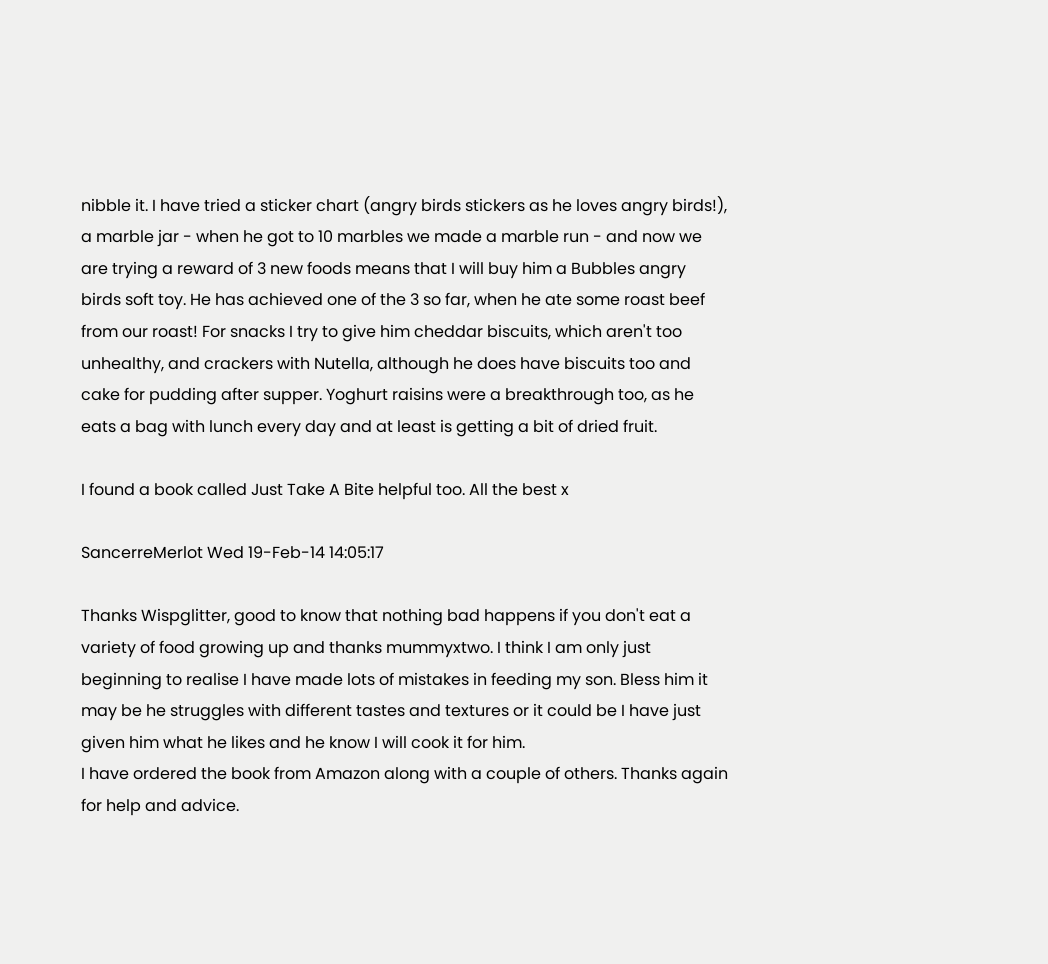nibble it. I have tried a sticker chart (angry birds stickers as he loves angry birds!), a marble jar - when he got to 10 marbles we made a marble run - and now we are trying a reward of 3 new foods means that I will buy him a Bubbles angry birds soft toy. He has achieved one of the 3 so far, when he ate some roast beef from our roast! For snacks I try to give him cheddar biscuits, which aren't too unhealthy, and crackers with Nutella, although he does have biscuits too and cake for pudding after supper. Yoghurt raisins were a breakthrough too, as he eats a bag with lunch every day and at least is getting a bit of dried fruit.

I found a book called Just Take A Bite helpful too. All the best x

SancerreMerlot Wed 19-Feb-14 14:05:17

Thanks Wispglitter, good to know that nothing bad happens if you don't eat a variety of food growing up and thanks mummyxtwo. I think I am only just beginning to realise I have made lots of mistakes in feeding my son. Bless him it may be he struggles with different tastes and textures or it could be I have just given him what he likes and he know I will cook it for him.
I have ordered the book from Amazon along with a couple of others. Thanks again for help and advice.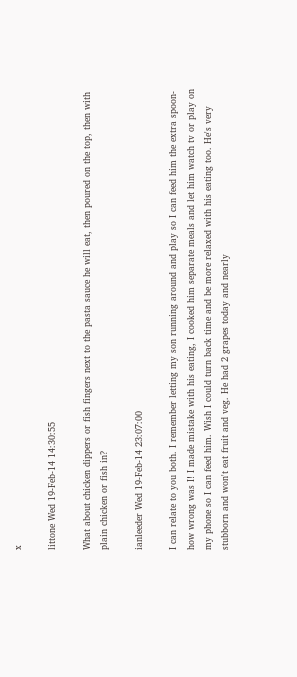x

littone Wed 19-Feb-14 14:30:55

What about chicken dippers or fish fingers next to the pasta sauce he will eat, then poured on the top, then with plain chicken or fish in?

ianleeder Wed 19-Feb-14 23:07:00

I can relate to you both. I remember letting my son running around and play so I can feed him the extra spoon- how wrong was I! I made mistake with his eating, I cooked him separate meals and let him watch tv or play on my phone so I can feed him. Wish I could turn back time and be more relaxed with his eating too. He's very stubborn and won't eat fruit and veg. He had 2 grapes today and nearly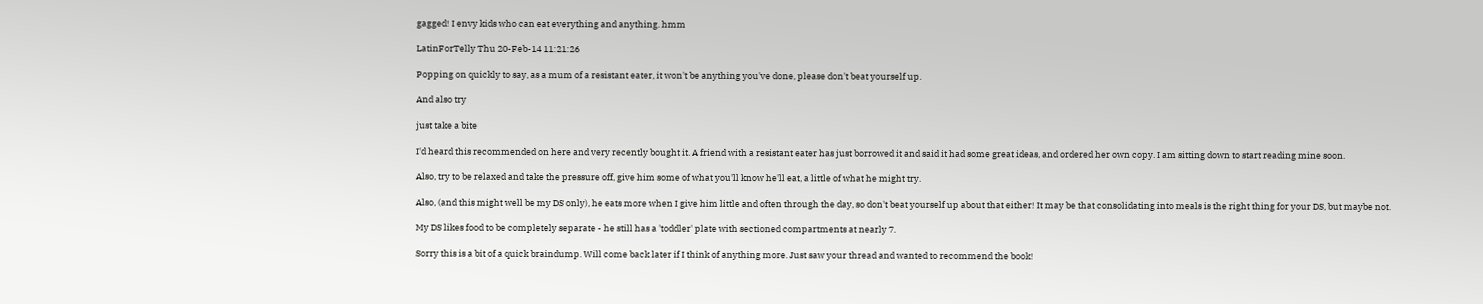gagged! I envy kids who can eat everything and anything. hmm

LatinForTelly Thu 20-Feb-14 11:21:26

Popping on quickly to say, as a mum of a resistant eater, it won't be anything you've done, please don't beat yourself up.

And also try

just take a bite

I'd heard this recommended on here and very recently bought it. A friend with a resistant eater has just borrowed it and said it had some great ideas, and ordered her own copy. I am sitting down to start reading mine soon.

Also, try to be relaxed and take the pressure off, give him some of what you'll know he'll eat, a little of what he might try.

Also, (and this might well be my DS only), he eats more when I give him little and often through the day, so don't beat yourself up about that either! It may be that consolidating into meals is the right thing for your DS, but maybe not.

My DS likes food to be completely separate - he still has a 'toddler' plate with sectioned compartments at nearly 7.

Sorry this is a bit of a quick braindump. Will come back later if I think of anything more. Just saw your thread and wanted to recommend the book!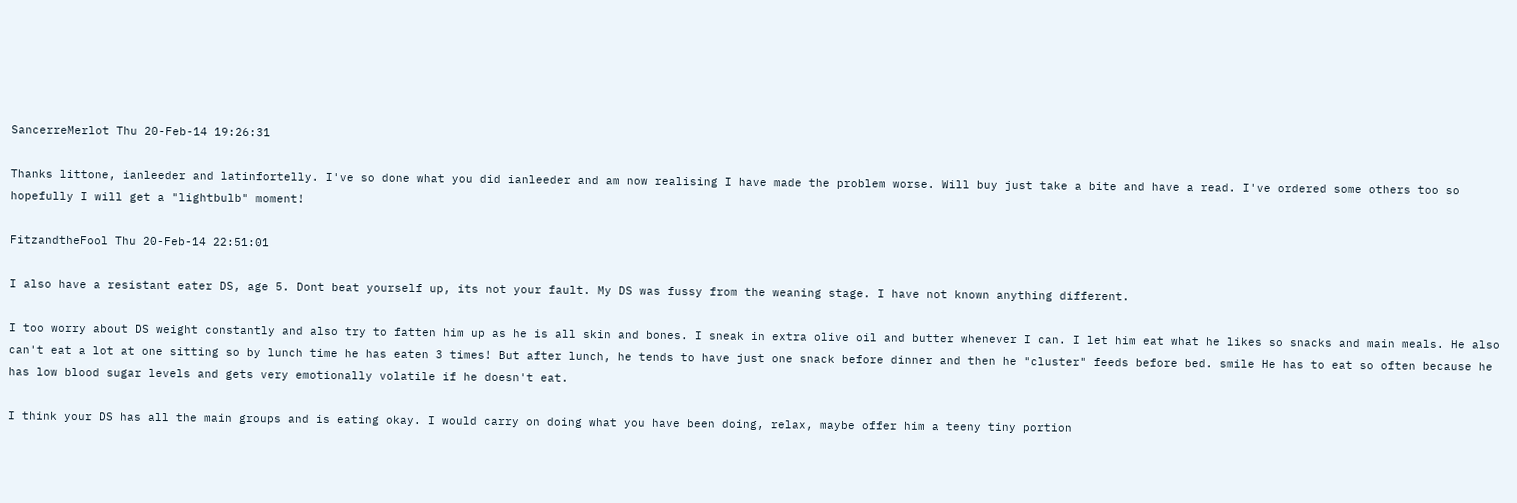SancerreMerlot Thu 20-Feb-14 19:26:31

Thanks littone, ianleeder and latinfortelly. I've so done what you did ianleeder and am now realising I have made the problem worse. Will buy just take a bite and have a read. I've ordered some others too so hopefully I will get a "lightbulb" moment!

FitzandtheFool Thu 20-Feb-14 22:51:01

I also have a resistant eater DS, age 5. Dont beat yourself up, its not your fault. My DS was fussy from the weaning stage. I have not known anything different.

I too worry about DS weight constantly and also try to fatten him up as he is all skin and bones. I sneak in extra olive oil and butter whenever I can. I let him eat what he likes so snacks and main meals. He also can't eat a lot at one sitting so by lunch time he has eaten 3 times! But after lunch, he tends to have just one snack before dinner and then he "cluster" feeds before bed. smile He has to eat so often because he has low blood sugar levels and gets very emotionally volatile if he doesn't eat.

I think your DS has all the main groups and is eating okay. I would carry on doing what you have been doing, relax, maybe offer him a teeny tiny portion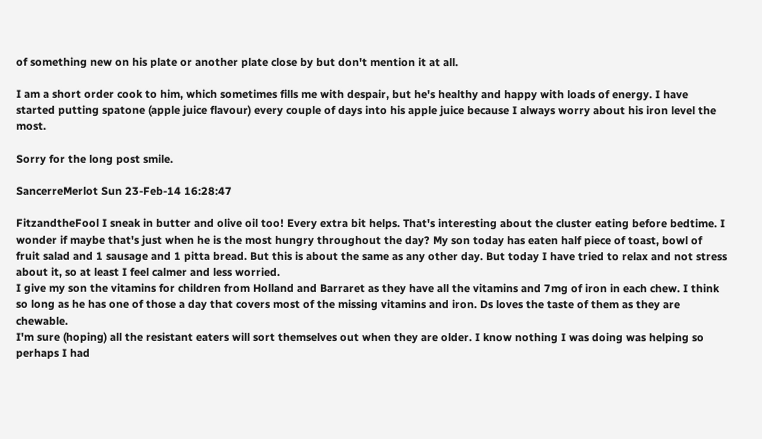of something new on his plate or another plate close by but don't mention it at all.

I am a short order cook to him, which sometimes fills me with despair, but he's healthy and happy with loads of energy. I have started putting spatone (apple juice flavour) every couple of days into his apple juice because I always worry about his iron level the most.

Sorry for the long post smile.

SancerreMerlot Sun 23-Feb-14 16:28:47

FitzandtheFool I sneak in butter and olive oil too! Every extra bit helps. That's interesting about the cluster eating before bedtime. I wonder if maybe that's just when he is the most hungry throughout the day? My son today has eaten half piece of toast, bowl of fruit salad and 1 sausage and 1 pitta bread. But this is about the same as any other day. But today I have tried to relax and not stress about it, so at least I feel calmer and less worried.
I give my son the vitamins for children from Holland and Barraret as they have all the vitamins and 7mg of iron in each chew. I think so long as he has one of those a day that covers most of the missing vitamins and iron. Ds loves the taste of them as they are chewable.
I'm sure (hoping) all the resistant eaters will sort themselves out when they are older. I know nothing I was doing was helping so perhaps I had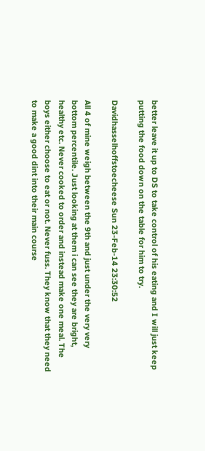better leave it up to DS to take control of his eating and I will just keep putting the food down on the table for him to try.

Davidhasselhoffstoecheese Sun 23-Feb-14 23:30:52

All 4 of mine weigh between the 9th and just under the very very bottom percentile. Just looking at them i can see they are bright, healthy etc. Never cooked to order and instead make one meal. The boys either choose to eat or not. Never fuss. They know that they need to make a good dint into their main course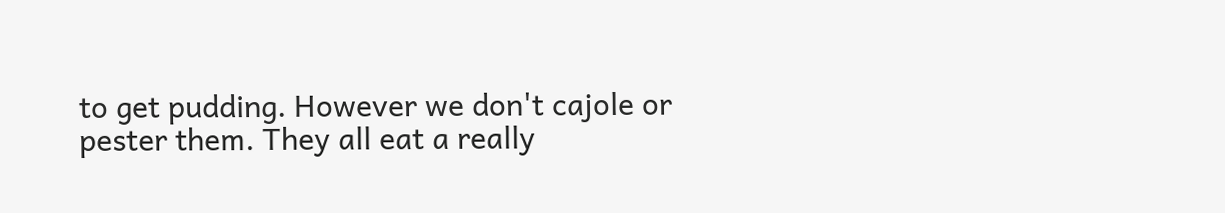to get pudding. However we don't cajole or pester them. They all eat a really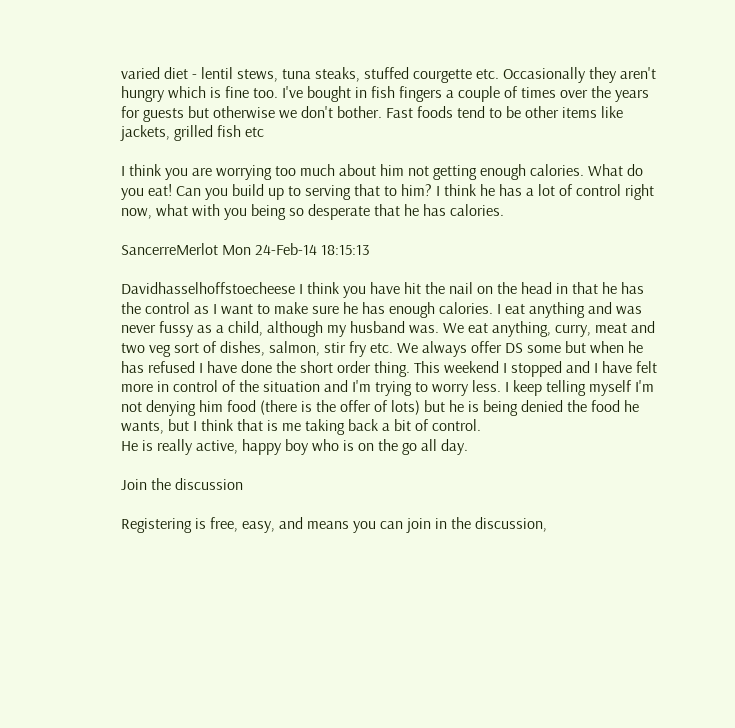varied diet - lentil stews, tuna steaks, stuffed courgette etc. Occasionally they aren't hungry which is fine too. I've bought in fish fingers a couple of times over the years for guests but otherwise we don't bother. Fast foods tend to be other items like jackets, grilled fish etc

I think you are worrying too much about him not getting enough calories. What do you eat! Can you build up to serving that to him? I think he has a lot of control right now, what with you being so desperate that he has calories.

SancerreMerlot Mon 24-Feb-14 18:15:13

Davidhasselhoffstoecheese I think you have hit the nail on the head in that he has the control as I want to make sure he has enough calories. I eat anything and was never fussy as a child, although my husband was. We eat anything, curry, meat and two veg sort of dishes, salmon, stir fry etc. We always offer DS some but when he has refused I have done the short order thing. This weekend I stopped and I have felt more in control of the situation and I'm trying to worry less. I keep telling myself I'm not denying him food (there is the offer of lots) but he is being denied the food he wants, but I think that is me taking back a bit of control.
He is really active, happy boy who is on the go all day.

Join the discussion

Registering is free, easy, and means you can join in the discussion,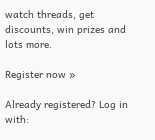watch threads, get discounts, win prizes and lots more.

Register now »

Already registered? Log in with: